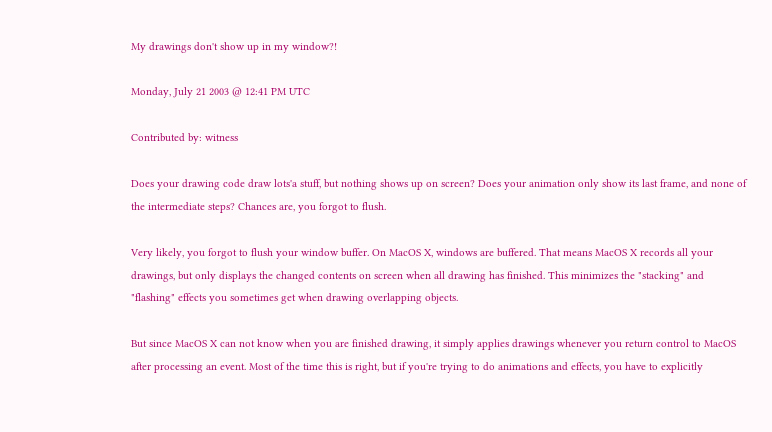My drawings don't show up in my window?!

Monday, July 21 2003 @ 12:41 PM UTC

Contributed by: witness

Does your drawing code draw lots'a stuff, but nothing shows up on screen? Does your animation only show its last frame, and none of the intermediate steps? Chances are, you forgot to flush.

Very likely, you forgot to flush your window buffer. On MacOS X, windows are buffered. That means MacOS X records all your drawings, but only displays the changed contents on screen when all drawing has finished. This minimizes the "stacking" and "flashing" effects you sometimes get when drawing overlapping objects.

But since MacOS X can not know when you are finished drawing, it simply applies drawings whenever you return control to MacOS after processing an event. Most of the time this is right, but if you're trying to do animations and effects, you have to explicitly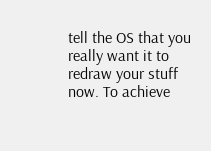tell the OS that you really want it to redraw your stuff now. To achieve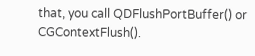that, you call QDFlushPortBuffer() or CGContextFlush().